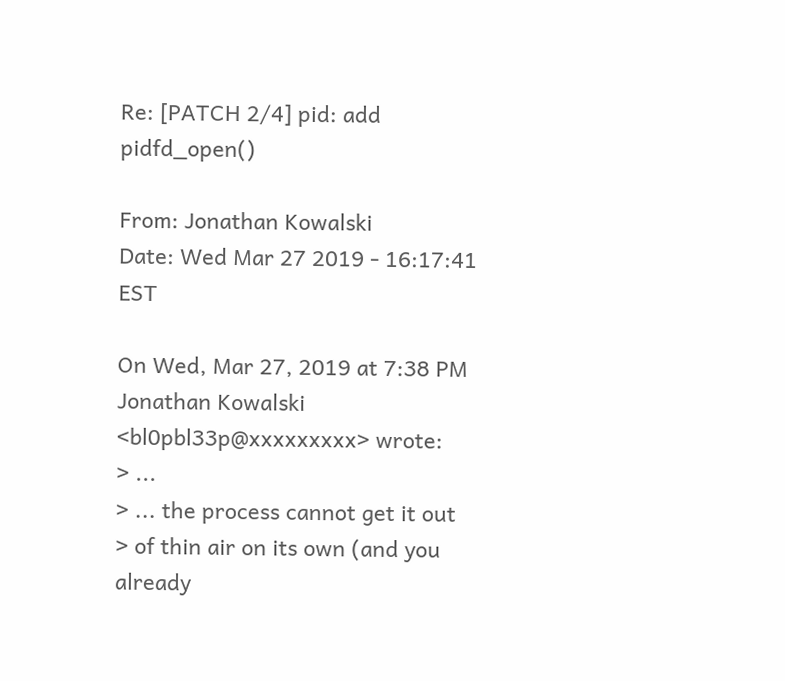Re: [PATCH 2/4] pid: add pidfd_open()

From: Jonathan Kowalski
Date: Wed Mar 27 2019 - 16:17:41 EST

On Wed, Mar 27, 2019 at 7:38 PM Jonathan Kowalski <bl0pbl33p@xxxxxxxxx> wrote:
> ...
> ... the process cannot get it out
> of thin air on its own (and you already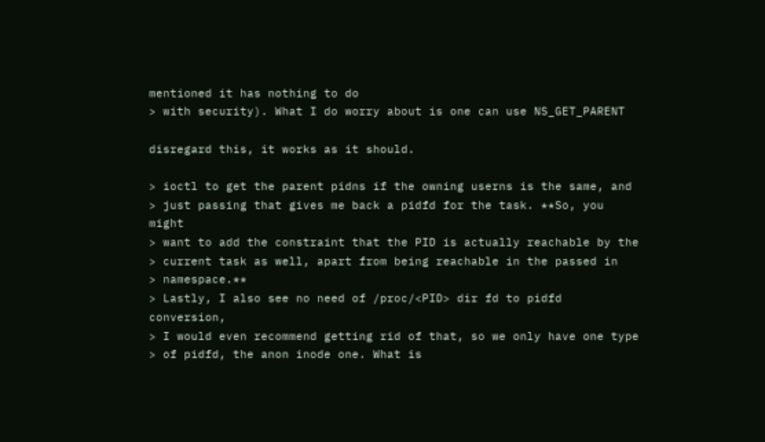mentioned it has nothing to do
> with security). What I do worry about is one can use NS_GET_PARENT

disregard this, it works as it should.

> ioctl to get the parent pidns if the owning userns is the same, and
> just passing that gives me back a pidfd for the task. **So, you might
> want to add the constraint that the PID is actually reachable by the
> current task as well, apart from being reachable in the passed in
> namespace.**
> Lastly, I also see no need of /proc/<PID> dir fd to pidfd conversion,
> I would even recommend getting rid of that, so we only have one type
> of pidfd, the anon inode one. What is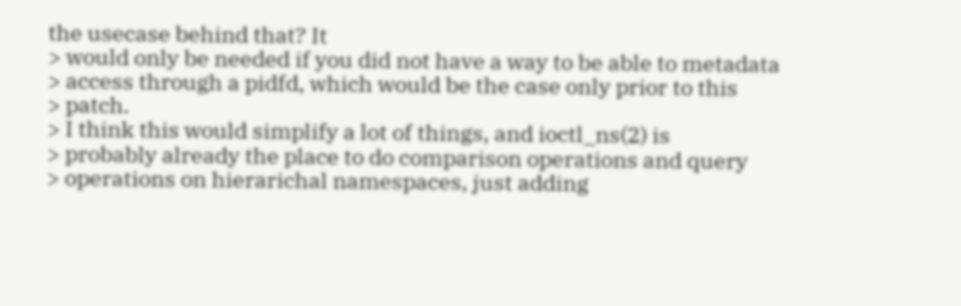the usecase behind that? It
> would only be needed if you did not have a way to be able to metadata
> access through a pidfd, which would be the case only prior to this
> patch.
> I think this would simplify a lot of things, and ioctl_ns(2) is
> probably already the place to do comparison operations and query
> operations on hierarichal namespaces, just adding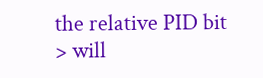the relative PID bit
> will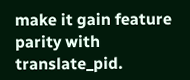make it gain feature parity with translate_pid.